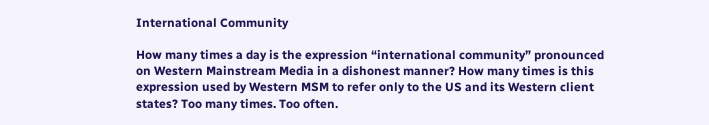International Community

How many times a day is the expression “international community” pronounced on Western Mainstream Media in a dishonest manner? How many times is this expression used by Western MSM to refer only to the US and its Western client states? Too many times. Too often.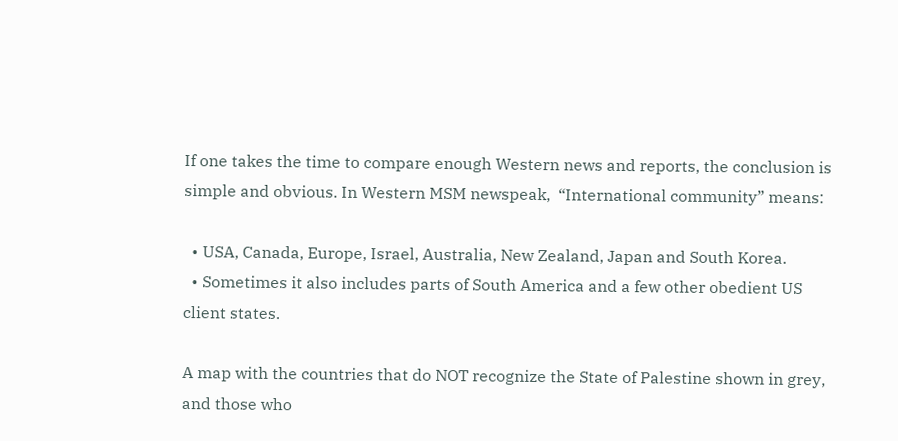If one takes the time to compare enough Western news and reports, the conclusion is simple and obvious. In Western MSM newspeak,  “International community” means:

  • USA, Canada, Europe, Israel, Australia, New Zealand, Japan and South Korea.
  • Sometimes it also includes parts of South America and a few other obedient US client states.

A map with the countries that do NOT recognize the State of Palestine shown in grey, and those who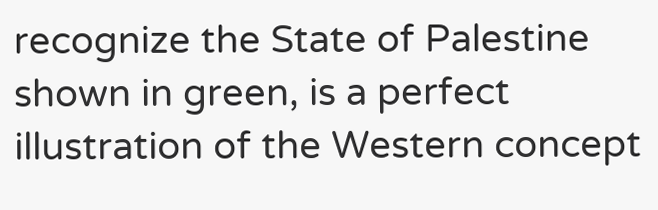recognize the State of Palestine shown in green, is a perfect illustration of the Western concept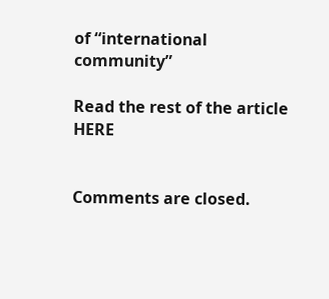of “international community”

Read the rest of the article HERE


Comments are closed.